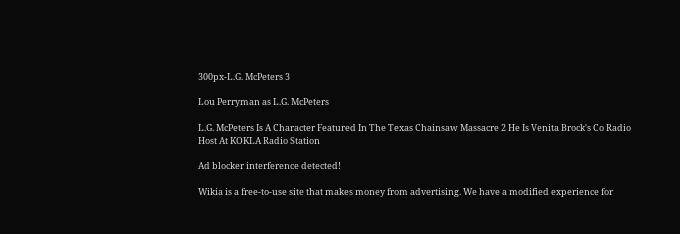300px-L.G. McPeters 3

Lou Perryman as L.G. McPeters

L.G. McPeters Is A Character Featured In The Texas Chainsaw Massacre 2 He Is Venita Brock's Co Radio Host At KOKLA Radio Station

Ad blocker interference detected!

Wikia is a free-to-use site that makes money from advertising. We have a modified experience for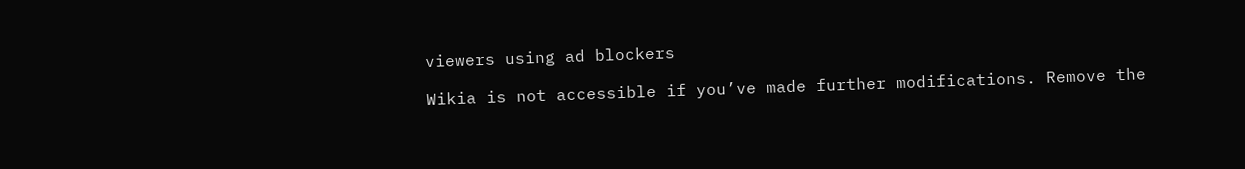viewers using ad blockers

Wikia is not accessible if you’ve made further modifications. Remove the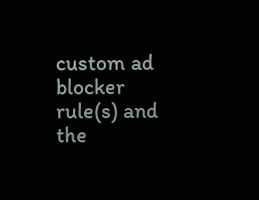custom ad blocker rule(s) and the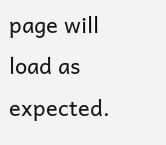page will load as expected.